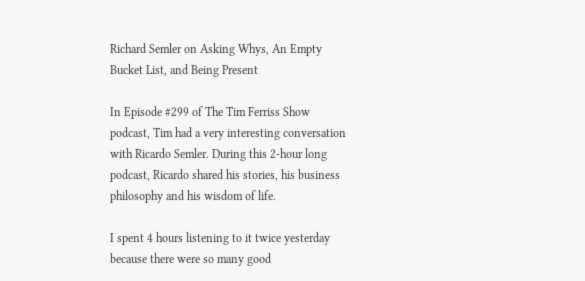Richard Semler on Asking Whys, An Empty Bucket List, and Being Present

In Episode #299 of The Tim Ferriss Show podcast, Tim had a very interesting conversation with Ricardo Semler. During this 2-hour long podcast, Ricardo shared his stories, his business philosophy and his wisdom of life.

I spent 4 hours listening to it twice yesterday because there were so many good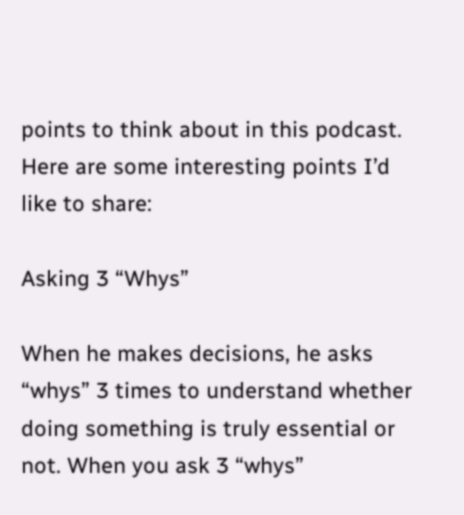points to think about in this podcast. Here are some interesting points I’d like to share:

Asking 3 “Whys”

When he makes decisions, he asks “whys” 3 times to understand whether doing something is truly essential or not. When you ask 3 “whys”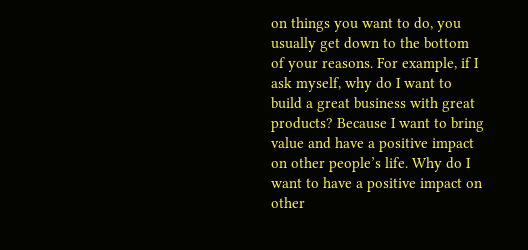on things you want to do, you usually get down to the bottom of your reasons. For example, if I ask myself, why do I want to build a great business with great products? Because I want to bring value and have a positive impact on other people’s life. Why do I want to have a positive impact on other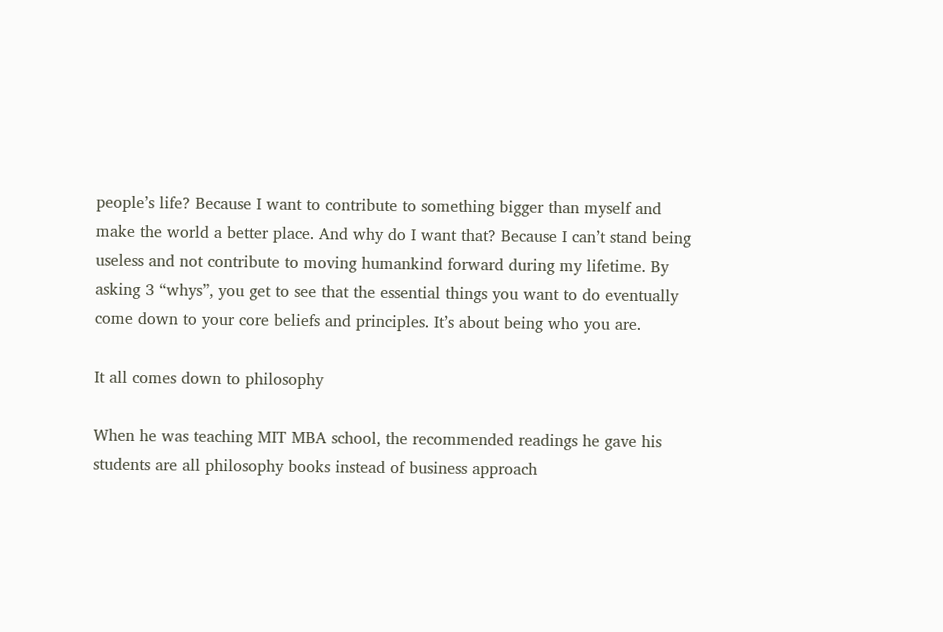people’s life? Because I want to contribute to something bigger than myself and make the world a better place. And why do I want that? Because I can’t stand being useless and not contribute to moving humankind forward during my lifetime. By asking 3 “whys”, you get to see that the essential things you want to do eventually come down to your core beliefs and principles. It’s about being who you are.

It all comes down to philosophy

When he was teaching MIT MBA school, the recommended readings he gave his students are all philosophy books instead of business approach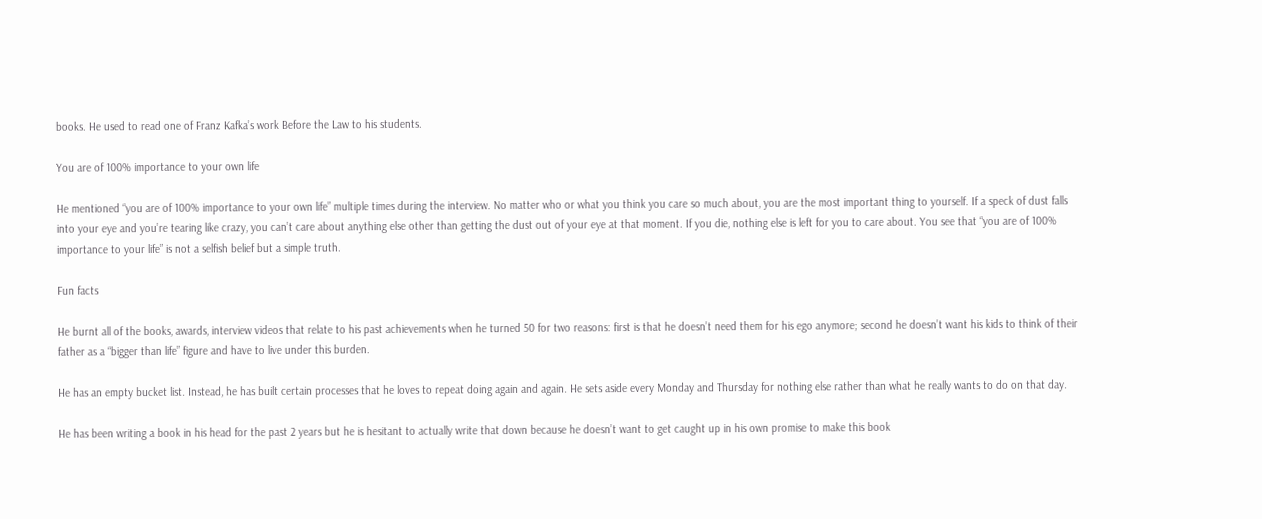books. He used to read one of Franz Kafka’s work Before the Law to his students.

You are of 100% importance to your own life

He mentioned “you are of 100% importance to your own life” multiple times during the interview. No matter who or what you think you care so much about, you are the most important thing to yourself. If a speck of dust falls into your eye and you’re tearing like crazy, you can’t care about anything else other than getting the dust out of your eye at that moment. If you die, nothing else is left for you to care about. You see that “you are of 100% importance to your life” is not a selfish belief but a simple truth.

Fun facts

He burnt all of the books, awards, interview videos that relate to his past achievements when he turned 50 for two reasons: first is that he doesn’t need them for his ego anymore; second he doesn’t want his kids to think of their father as a “bigger than life” figure and have to live under this burden.

He has an empty bucket list. Instead, he has built certain processes that he loves to repeat doing again and again. He sets aside every Monday and Thursday for nothing else rather than what he really wants to do on that day.

He has been writing a book in his head for the past 2 years but he is hesitant to actually write that down because he doesn’t want to get caught up in his own promise to make this book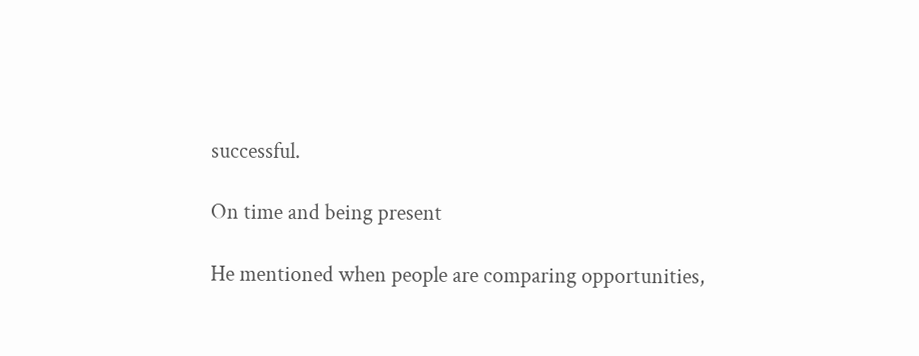successful.

On time and being present

He mentioned when people are comparing opportunities,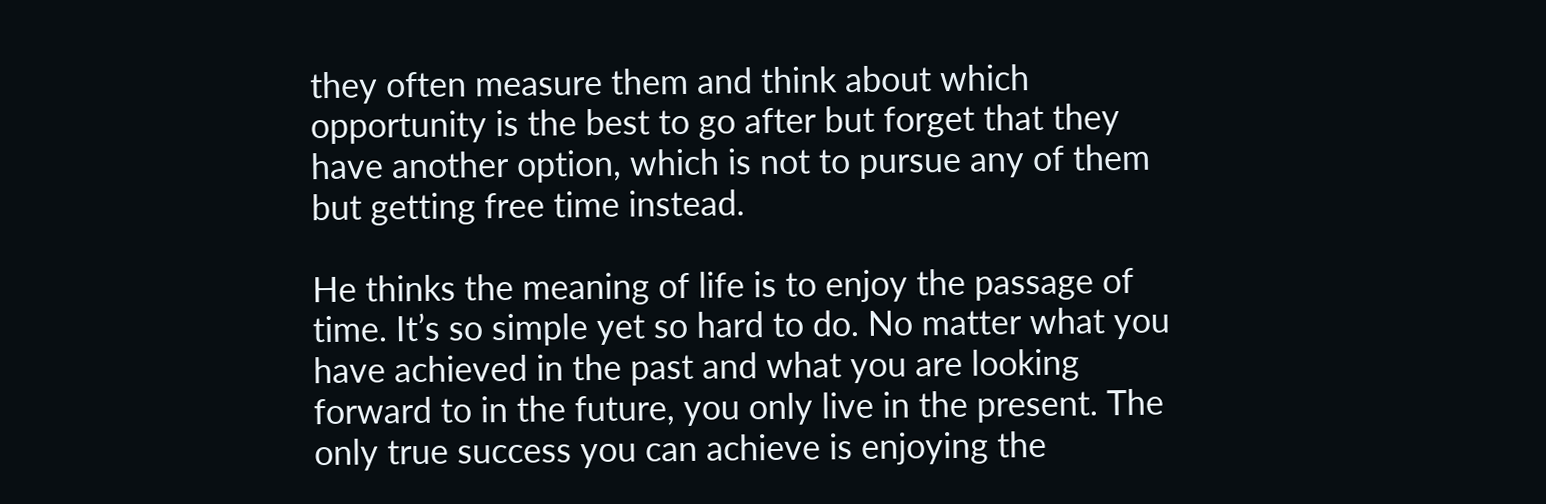they often measure them and think about which opportunity is the best to go after but forget that they have another option, which is not to pursue any of them but getting free time instead.

He thinks the meaning of life is to enjoy the passage of time. It’s so simple yet so hard to do. No matter what you have achieved in the past and what you are looking forward to in the future, you only live in the present. The only true success you can achieve is enjoying the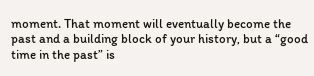moment. That moment will eventually become the past and a building block of your history, but a “good time in the past” is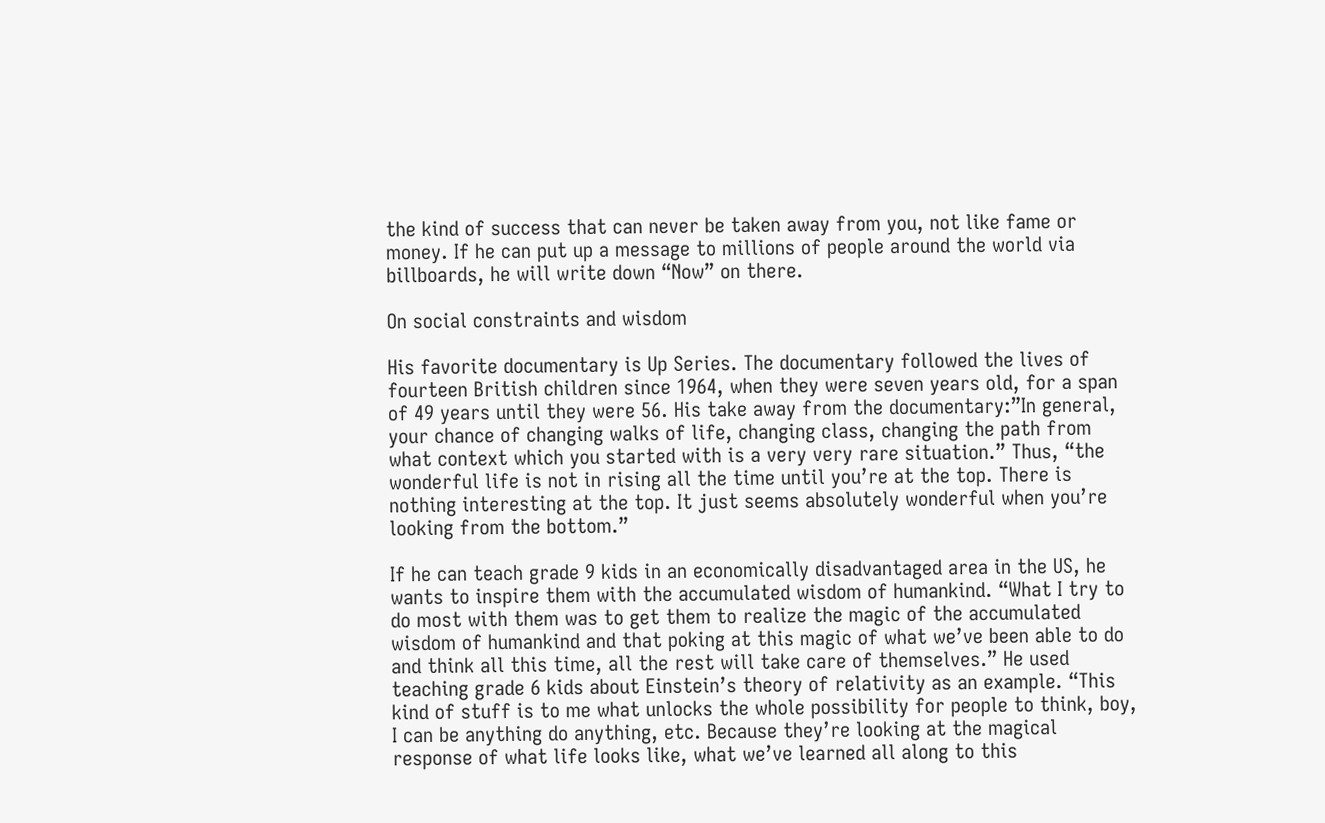the kind of success that can never be taken away from you, not like fame or money. If he can put up a message to millions of people around the world via billboards, he will write down “Now” on there.

On social constraints and wisdom

His favorite documentary is Up Series. The documentary followed the lives of fourteen British children since 1964, when they were seven years old, for a span of 49 years until they were 56. His take away from the documentary:”In general, your chance of changing walks of life, changing class, changing the path from what context which you started with is a very very rare situation.” Thus, “the wonderful life is not in rising all the time until you’re at the top. There is nothing interesting at the top. It just seems absolutely wonderful when you’re looking from the bottom.”

If he can teach grade 9 kids in an economically disadvantaged area in the US, he wants to inspire them with the accumulated wisdom of humankind. “What I try to do most with them was to get them to realize the magic of the accumulated wisdom of humankind and that poking at this magic of what we’ve been able to do and think all this time, all the rest will take care of themselves.” He used teaching grade 6 kids about Einstein’s theory of relativity as an example. “This kind of stuff is to me what unlocks the whole possibility for people to think, boy, I can be anything do anything, etc. Because they’re looking at the magical response of what life looks like, what we’ve learned all along to this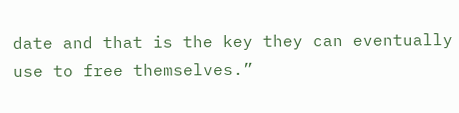date and that is the key they can eventually use to free themselves.”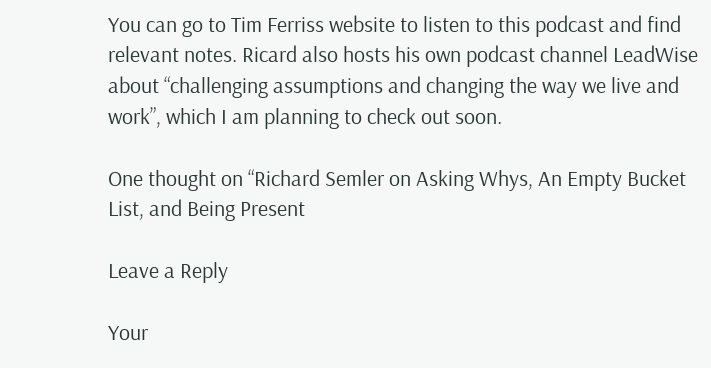You can go to Tim Ferriss website to listen to this podcast and find relevant notes. Ricard also hosts his own podcast channel LeadWise about “challenging assumptions and changing the way we live and work”, which I am planning to check out soon.

One thought on “Richard Semler on Asking Whys, An Empty Bucket List, and Being Present

Leave a Reply

Your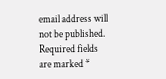email address will not be published. Required fields are marked *